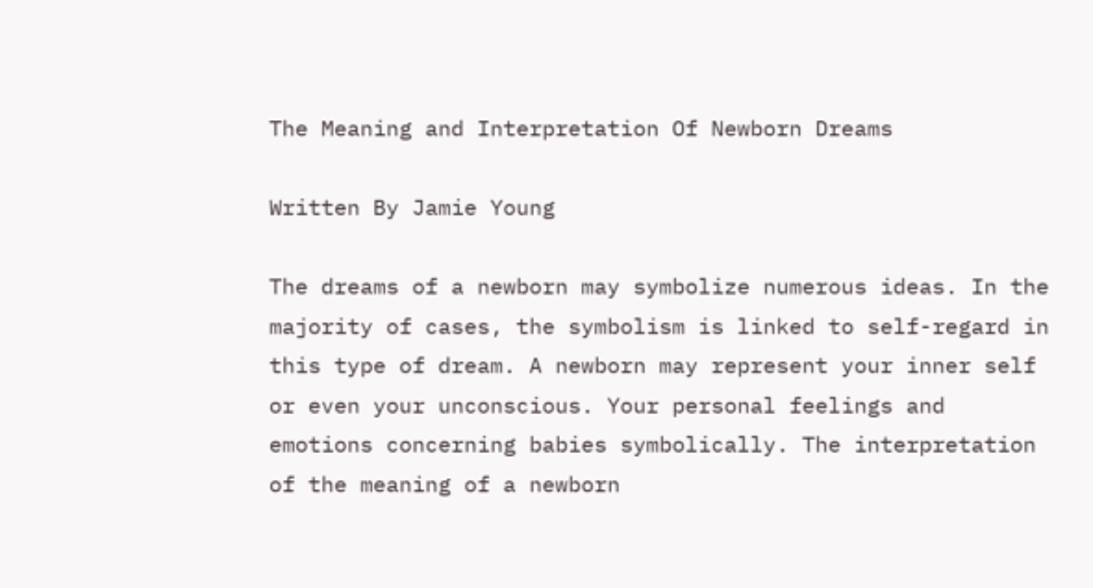The Meaning and Interpretation Of Newborn Dreams

Written By Jamie Young

The dreams of a newborn may symbolize numerous ideas. In the majority of cases, the symbolism is linked to self-regard in this type of dream. A newborn may represent your inner self or even your unconscious. Your personal feelings and emotions concerning babies symbolically. The interpretation of the meaning of a newborn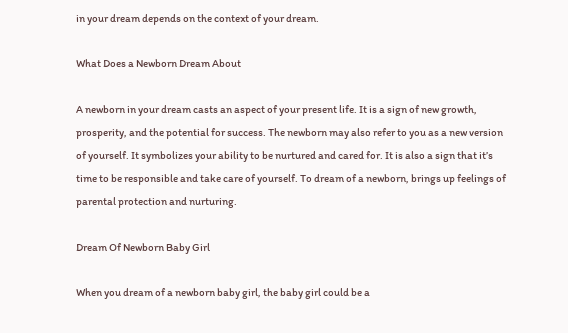in your dream depends on the context of your dream.

What Does a Newborn Dream About

A newborn in your dream casts an aspect of your present life. It is a sign of new growth, prosperity, and the potential for success. The newborn may also refer to you as a new version of yourself. It symbolizes your ability to be nurtured and cared for. It is also a sign that it’s time to be responsible and take care of yourself. To dream of a newborn, brings up feelings of parental protection and nurturing.

Dream Of Newborn Baby Girl

When you dream of a newborn baby girl, the baby girl could be a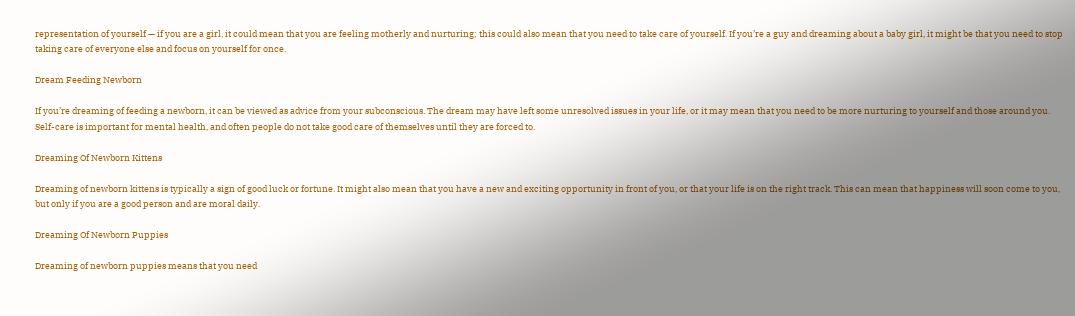representation of yourself — if you are a girl, it could mean that you are feeling motherly and nurturing; this could also mean that you need to take care of yourself. If you’re a guy and dreaming about a baby girl, it might be that you need to stop taking care of everyone else and focus on yourself for once.

Dream Feeding Newborn

If you’re dreaming of feeding a newborn, it can be viewed as advice from your subconscious. The dream may have left some unresolved issues in your life, or it may mean that you need to be more nurturing to yourself and those around you. Self-care is important for mental health, and often people do not take good care of themselves until they are forced to.

Dreaming Of Newborn Kittens

Dreaming of newborn kittens is typically a sign of good luck or fortune. It might also mean that you have a new and exciting opportunity in front of you, or that your life is on the right track. This can mean that happiness will soon come to you, but only if you are a good person and are moral daily.

Dreaming Of Newborn Puppies

Dreaming of newborn puppies means that you need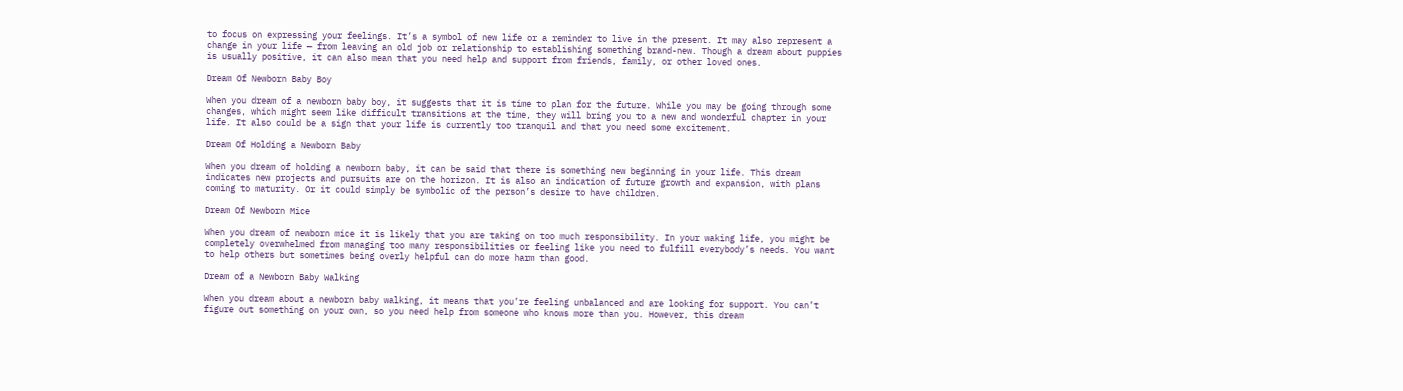to focus on expressing your feelings. It’s a symbol of new life or a reminder to live in the present. It may also represent a change in your life — from leaving an old job or relationship to establishing something brand-new. Though a dream about puppies is usually positive, it can also mean that you need help and support from friends, family, or other loved ones.

Dream Of Newborn Baby Boy

When you dream of a newborn baby boy, it suggests that it is time to plan for the future. While you may be going through some changes, which might seem like difficult transitions at the time, they will bring you to a new and wonderful chapter in your life. It also could be a sign that your life is currently too tranquil and that you need some excitement.

Dream Of Holding a Newborn Baby

When you dream of holding a newborn baby, it can be said that there is something new beginning in your life. This dream indicates new projects and pursuits are on the horizon. It is also an indication of future growth and expansion, with plans coming to maturity. Or it could simply be symbolic of the person’s desire to have children.

Dream Of Newborn Mice

When you dream of newborn mice it is likely that you are taking on too much responsibility. In your waking life, you might be completely overwhelmed from managing too many responsibilities or feeling like you need to fulfill everybody’s needs. You want to help others but sometimes being overly helpful can do more harm than good.

Dream of a Newborn Baby Walking

When you dream about a newborn baby walking, it means that you’re feeling unbalanced and are looking for support. You can’t figure out something on your own, so you need help from someone who knows more than you. However, this dream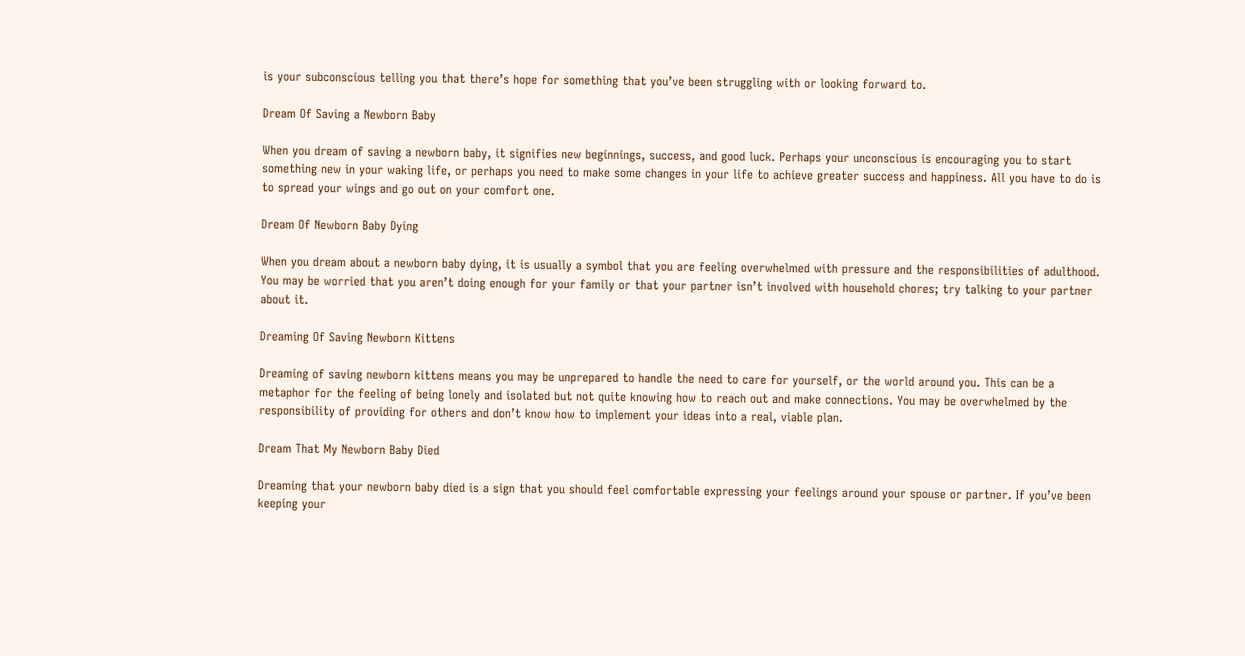is your subconscious telling you that there’s hope for something that you’ve been struggling with or looking forward to.

Dream Of Saving a Newborn Baby

When you dream of saving a newborn baby, it signifies new beginnings, success, and good luck. Perhaps your unconscious is encouraging you to start something new in your waking life, or perhaps you need to make some changes in your life to achieve greater success and happiness. All you have to do is to spread your wings and go out on your comfort one.

Dream Of Newborn Baby Dying

When you dream about a newborn baby dying, it is usually a symbol that you are feeling overwhelmed with pressure and the responsibilities of adulthood. You may be worried that you aren’t doing enough for your family or that your partner isn’t involved with household chores; try talking to your partner about it.

Dreaming Of Saving Newborn Kittens

Dreaming of saving newborn kittens means you may be unprepared to handle the need to care for yourself, or the world around you. This can be a metaphor for the feeling of being lonely and isolated but not quite knowing how to reach out and make connections. You may be overwhelmed by the responsibility of providing for others and don’t know how to implement your ideas into a real, viable plan.

Dream That My Newborn Baby Died

Dreaming that your newborn baby died is a sign that you should feel comfortable expressing your feelings around your spouse or partner. If you’ve been keeping your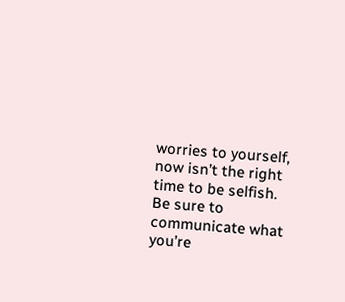worries to yourself, now isn’t the right time to be selfish. Be sure to communicate what you’re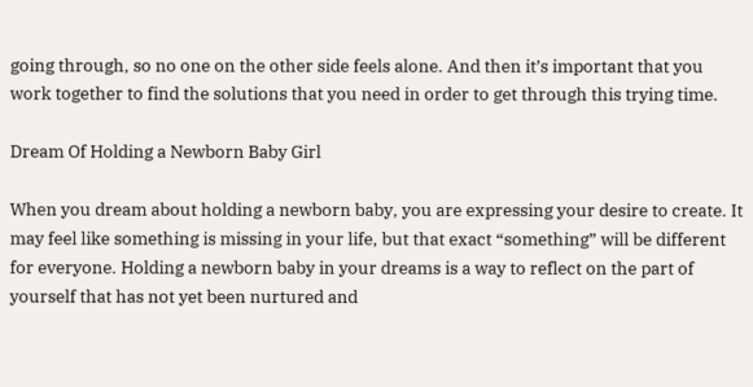going through, so no one on the other side feels alone. And then it’s important that you work together to find the solutions that you need in order to get through this trying time.

Dream Of Holding a Newborn Baby Girl

When you dream about holding a newborn baby, you are expressing your desire to create. It may feel like something is missing in your life, but that exact “something” will be different for everyone. Holding a newborn baby in your dreams is a way to reflect on the part of yourself that has not yet been nurtured and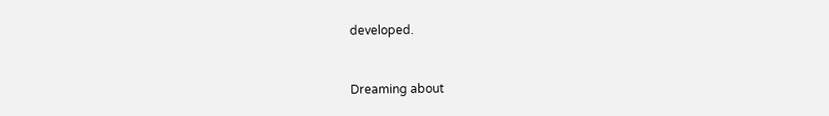developed.


Dreaming about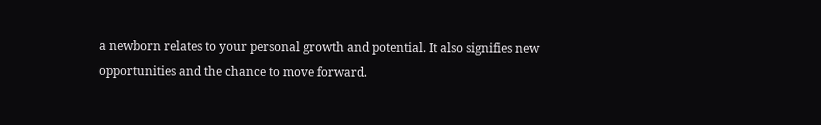a newborn relates to your personal growth and potential. It also signifies new opportunities and the chance to move forward.